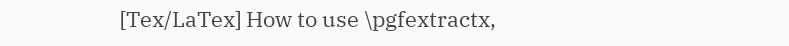[Tex/LaTex] How to use \pgfextractx,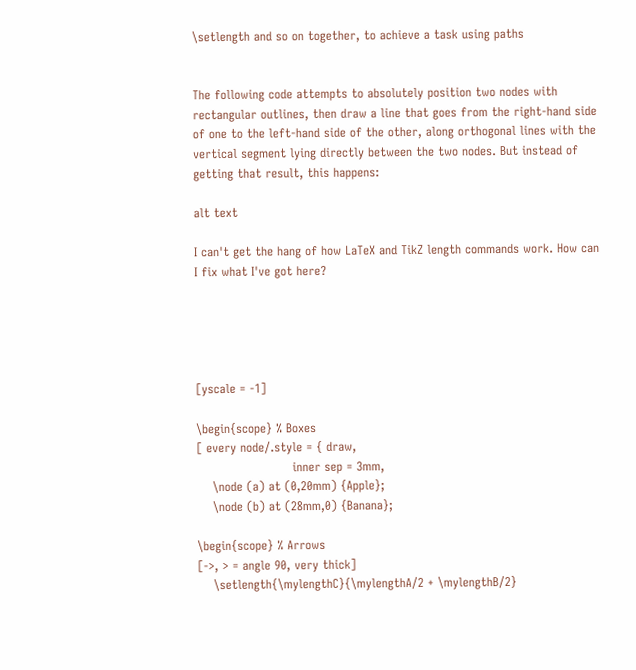\setlength and so on together, to achieve a task using paths


The following code attempts to absolutely position two nodes with rectangular outlines, then draw a line that goes from the right-hand side of one to the left-hand side of the other, along orthogonal lines with the vertical segment lying directly between the two nodes. But instead of getting that result, this happens:

alt text

I can't get the hang of how LaTeX and TikZ length commands work. How can I fix what I've got here?





[yscale = -1]

\begin{scope} % Boxes
[ every node/.style = { draw,
                        inner sep = 3mm,
    \node (a) at (0,20mm) {Apple};
    \node (b) at (28mm,0) {Banana};

\begin{scope} % Arrows
[->, > = angle 90, very thick]
    \setlength{\mylengthC}{\mylengthA/2 + \mylengthB/2}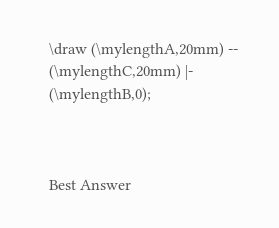\draw (\mylengthA,20mm) -- (\mylengthC,20mm) |- (\mylengthB,0);



Best Answer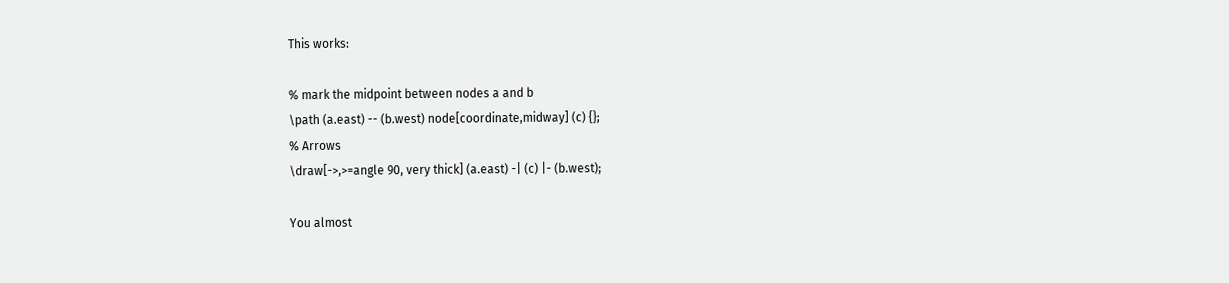This works:

% mark the midpoint between nodes a and b
\path (a.east) -- (b.west) node[coordinate,midway] (c) {};
% Arrows
\draw[->,>=angle 90, very thick] (a.east) -| (c) |- (b.west);

You almost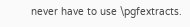never have to use \pgfextracts.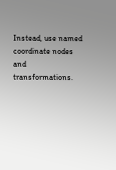Instead, use named coordinate nodes and transformations.